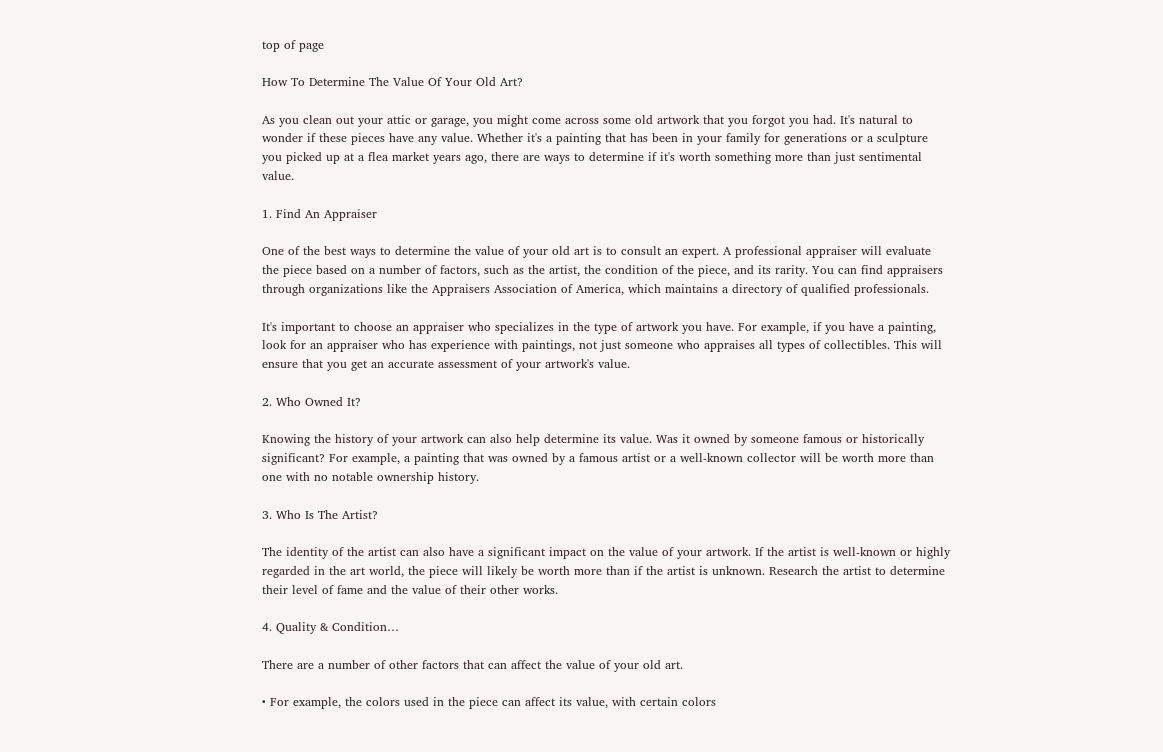top of page

How To Determine The Value Of Your Old Art?

As you clean out your attic or garage, you might come across some old artwork that you forgot you had. It's natural to wonder if these pieces have any value. Whether it's a painting that has been in your family for generations or a sculpture you picked up at a flea market years ago, there are ways to determine if it's worth something more than just sentimental value.

1. Find An Appraiser

One of the best ways to determine the value of your old art is to consult an expert. A professional appraiser will evaluate the piece based on a number of factors, such as the artist, the condition of the piece, and its rarity. You can find appraisers through organizations like the Appraisers Association of America, which maintains a directory of qualified professionals.

It's important to choose an appraiser who specializes in the type of artwork you have. For example, if you have a painting, look for an appraiser who has experience with paintings, not just someone who appraises all types of collectibles. This will ensure that you get an accurate assessment of your artwork's value.

2. Who Owned It?

Knowing the history of your artwork can also help determine its value. Was it owned by someone famous or historically significant? For example, a painting that was owned by a famous artist or a well-known collector will be worth more than one with no notable ownership history.

3. Who Is The Artist?

The identity of the artist can also have a significant impact on the value of your artwork. If the artist is well-known or highly regarded in the art world, the piece will likely be worth more than if the artist is unknown. Research the artist to determine their level of fame and the value of their other works.

4. Quality & Condition…

There are a number of other factors that can affect the value of your old art.

• For example, the colors used in the piece can affect its value, with certain colors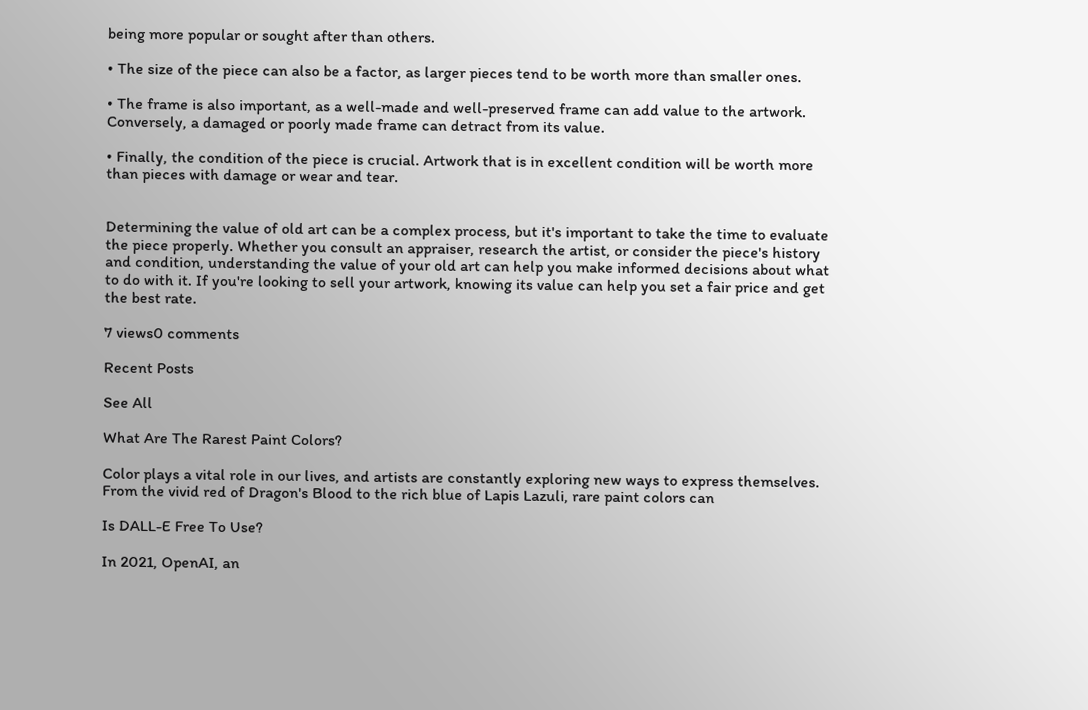being more popular or sought after than others.

• The size of the piece can also be a factor, as larger pieces tend to be worth more than smaller ones.

• The frame is also important, as a well-made and well-preserved frame can add value to the artwork. Conversely, a damaged or poorly made frame can detract from its value.

• Finally, the condition of the piece is crucial. Artwork that is in excellent condition will be worth more than pieces with damage or wear and tear.


Determining the value of old art can be a complex process, but it's important to take the time to evaluate the piece properly. Whether you consult an appraiser, research the artist, or consider the piece's history and condition, understanding the value of your old art can help you make informed decisions about what to do with it. If you're looking to sell your artwork, knowing its value can help you set a fair price and get the best rate.

7 views0 comments

Recent Posts

See All

What Are The Rarest Paint Colors?

Color plays a vital role in our lives, and artists are constantly exploring new ways to express themselves. From the vivid red of Dragon's Blood to the rich blue of Lapis Lazuli, rare paint colors can

Is DALL-E Free To Use?

In 2021, OpenAI, an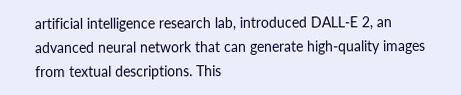artificial intelligence research lab, introduced DALL-E 2, an advanced neural network that can generate high-quality images from textual descriptions. This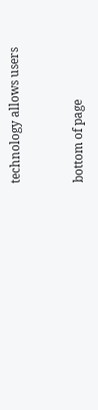technology allows users


bottom of page